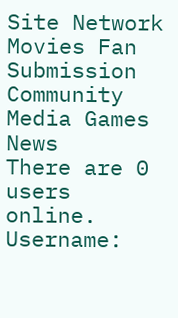Site Network Movies Fan Submission Community Media Games News
There are 0 users online.
Username: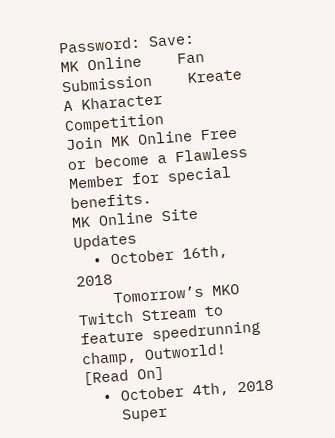Password: Save:
MK Online    Fan Submission    Kreate A Kharacter Competition
Join MK Online Free or become a Flawless Member for special benefits.
MK Online Site Updates
  • October 16th, 2018
    Tomorrow’s MKO Twitch Stream to feature speedrunning champ, Outworld! [Read On]
  • October 4th, 2018
    Super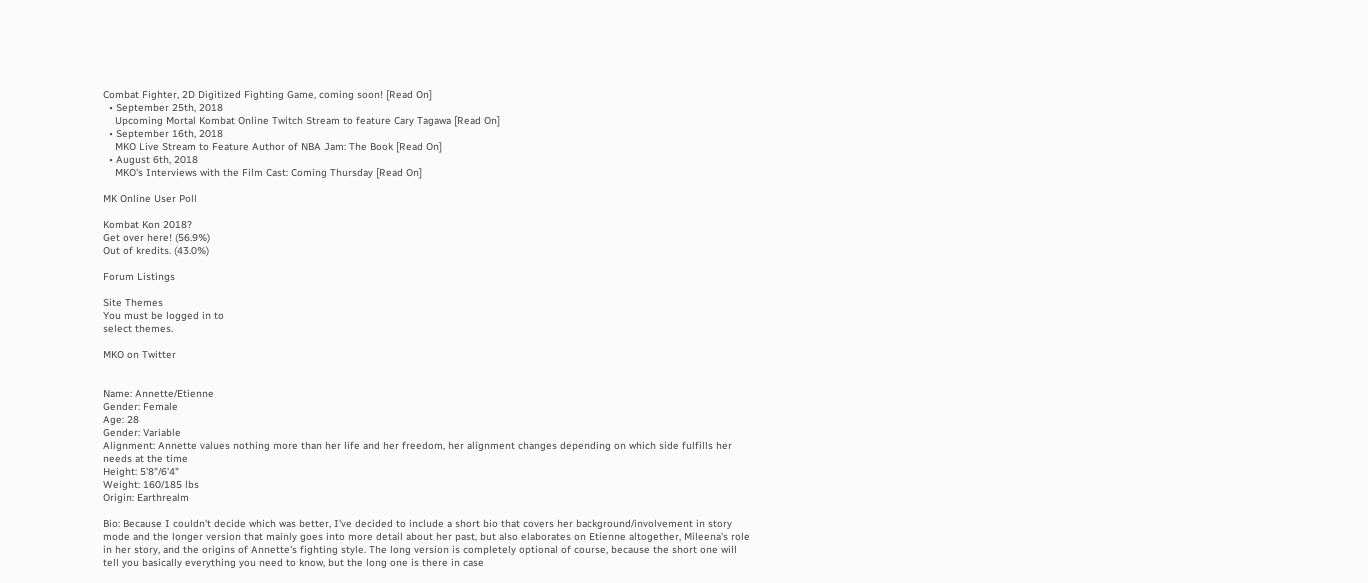Combat Fighter, 2D Digitized Fighting Game, coming soon! [Read On]
  • September 25th, 2018
    Upcoming Mortal Kombat Online Twitch Stream to feature Cary Tagawa [Read On]
  • September 16th, 2018
    MKO Live Stream to Feature Author of NBA Jam: The Book [Read On]
  • August 6th, 2018
    MKO's Interviews with the Film Cast: Coming Thursday [Read On]

MK Online User Poll

Kombat Kon 2018?
Get over here! (56.9%)
Out of kredits. (43.0%)

Forum Listings

Site Themes
You must be logged in to
select themes.

MKO on Twitter


Name: Annette/Etienne
Gender: Female
Age: 28
Gender: Variable
Alignment: Annette values nothing more than her life and her freedom, her alignment changes depending on which side fulfills her needs at the time
Height: 5'8"/6'4"
Weight: 160/185 lbs
Origin: Earthrealm

Bio: Because I couldn't decide which was better, I've decided to include a short bio that covers her background/involvement in story mode and the longer version that mainly goes into more detail about her past, but also elaborates on Etienne altogether, Mileena's role in her story, and the origins of Annette's fighting style. The long version is completely optional of course, because the short one will tell you basically everything you need to know, but the long one is there in case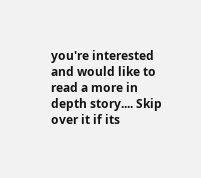you're interested and would like to read a more in depth story.... Skip over it if its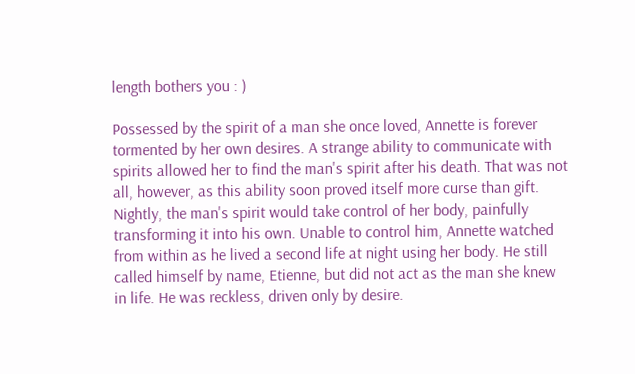length bothers you : )

Possessed by the spirit of a man she once loved, Annette is forever tormented by her own desires. A strange ability to communicate with spirits allowed her to find the man's spirit after his death. That was not all, however, as this ability soon proved itself more curse than gift. Nightly, the man's spirit would take control of her body, painfully transforming it into his own. Unable to control him, Annette watched from within as he lived a second life at night using her body. He still called himself by name, Etienne, but did not act as the man she knew in life. He was reckless, driven only by desire.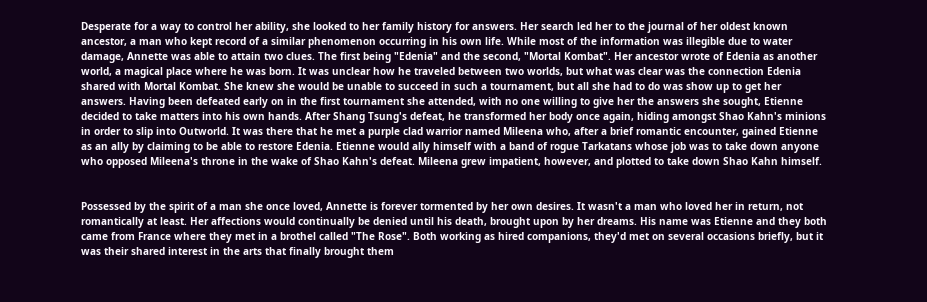Desperate for a way to control her ability, she looked to her family history for answers. Her search led her to the journal of her oldest known ancestor, a man who kept record of a similar phenomenon occurring in his own life. While most of the information was illegible due to water damage, Annette was able to attain two clues. The first being "Edenia" and the second, "Mortal Kombat". Her ancestor wrote of Edenia as another world, a magical place where he was born. It was unclear how he traveled between two worlds, but what was clear was the connection Edenia shared with Mortal Kombat. She knew she would be unable to succeed in such a tournament, but all she had to do was show up to get her answers. Having been defeated early on in the first tournament she attended, with no one willing to give her the answers she sought, Etienne decided to take matters into his own hands. After Shang Tsung's defeat, he transformed her body once again, hiding amongst Shao Kahn's minions in order to slip into Outworld. It was there that he met a purple clad warrior named Mileena who, after a brief romantic encounter, gained Etienne as an ally by claiming to be able to restore Edenia. Etienne would ally himself with a band of rogue Tarkatans whose job was to take down anyone who opposed Mileena's throne in the wake of Shao Kahn's defeat. Mileena grew impatient, however, and plotted to take down Shao Kahn himself.


Possessed by the spirit of a man she once loved, Annette is forever tormented by her own desires. It wasn't a man who loved her in return, not romantically at least. Her affections would continually be denied until his death, brought upon by her dreams. His name was Etienne and they both came from France where they met in a brothel called "The Rose". Both working as hired companions, they'd met on several occasions briefly, but it was their shared interest in the arts that finally brought them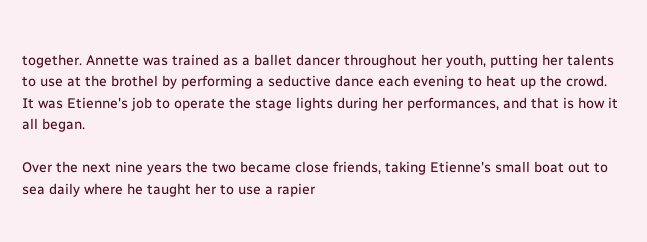together. Annette was trained as a ballet dancer throughout her youth, putting her talents to use at the brothel by performing a seductive dance each evening to heat up the crowd. It was Etienne's job to operate the stage lights during her performances, and that is how it all began.

Over the next nine years the two became close friends, taking Etienne's small boat out to sea daily where he taught her to use a rapier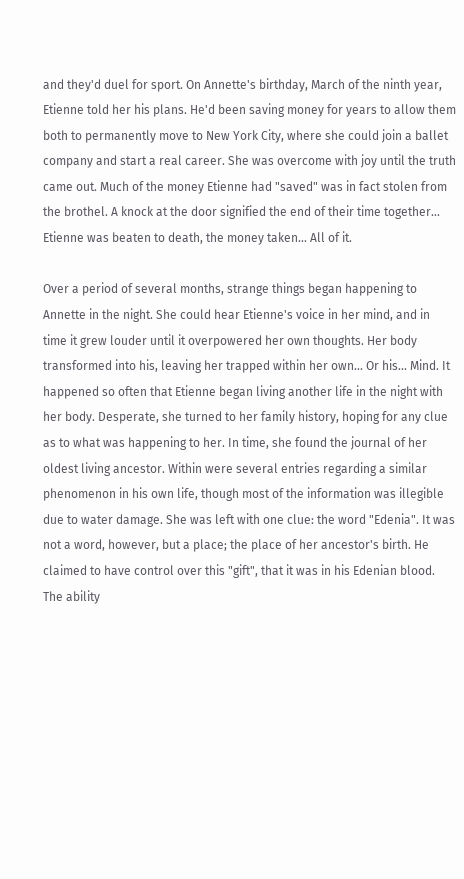and they'd duel for sport. On Annette's birthday, March of the ninth year, Etienne told her his plans. He'd been saving money for years to allow them both to permanently move to New York City, where she could join a ballet company and start a real career. She was overcome with joy until the truth came out. Much of the money Etienne had "saved" was in fact stolen from the brothel. A knock at the door signified the end of their time together... Etienne was beaten to death, the money taken... All of it.

Over a period of several months, strange things began happening to Annette in the night. She could hear Etienne's voice in her mind, and in time it grew louder until it overpowered her own thoughts. Her body transformed into his, leaving her trapped within her own... Or his... Mind. It happened so often that Etienne began living another life in the night with her body. Desperate, she turned to her family history, hoping for any clue as to what was happening to her. In time, she found the journal of her oldest living ancestor. Within were several entries regarding a similar phenomenon in his own life, though most of the information was illegible due to water damage. She was left with one clue: the word "Edenia". It was not a word, however, but a place; the place of her ancestor's birth. He claimed to have control over this "gift", that it was in his Edenian blood. The ability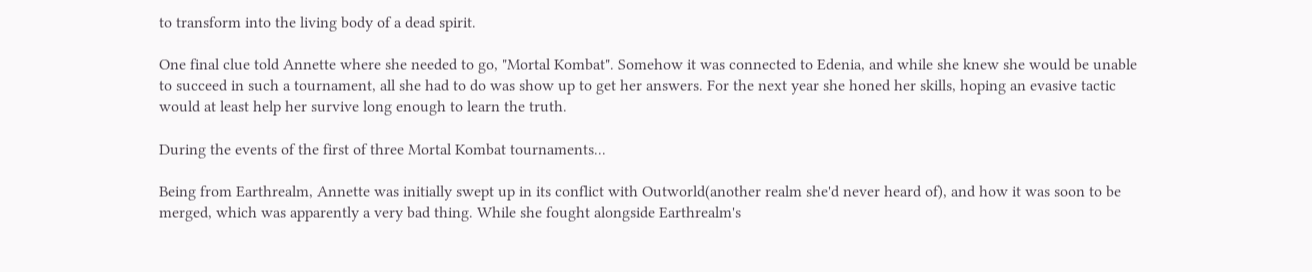to transform into the living body of a dead spirit.

One final clue told Annette where she needed to go, "Mortal Kombat". Somehow it was connected to Edenia, and while she knew she would be unable to succeed in such a tournament, all she had to do was show up to get her answers. For the next year she honed her skills, hoping an evasive tactic would at least help her survive long enough to learn the truth.

During the events of the first of three Mortal Kombat tournaments...

Being from Earthrealm, Annette was initially swept up in its conflict with Outworld(another realm she'd never heard of), and how it was soon to be merged, which was apparently a very bad thing. While she fought alongside Earthrealm's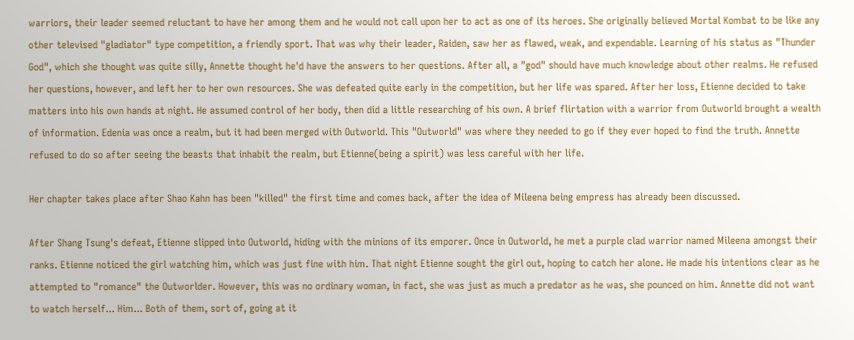warriors, their leader seemed reluctant to have her among them and he would not call upon her to act as one of its heroes. She originally believed Mortal Kombat to be like any other televised "gladiator" type competition, a friendly sport. That was why their leader, Raiden, saw her as flawed, weak, and expendable. Learning of his status as "Thunder God", which she thought was quite silly, Annette thought he'd have the answers to her questions. After all, a "god" should have much knowledge about other realms. He refused her questions, however, and left her to her own resources. She was defeated quite early in the competition, but her life was spared. After her loss, Etienne decided to take matters into his own hands at night. He assumed control of her body, then did a little researching of his own. A brief flirtation with a warrior from Outworld brought a wealth of information. Edenia was once a realm, but it had been merged with Outworld. This "Outworld" was where they needed to go if they ever hoped to find the truth. Annette refused to do so after seeing the beasts that inhabit the realm, but Etienne(being a spirit) was less careful with her life.

Her chapter takes place after Shao Kahn has been "killed" the first time and comes back, after the idea of Mileena being empress has already been discussed.

After Shang Tsung's defeat, Etienne slipped into Outworld, hiding with the minions of its emporer. Once in Outworld, he met a purple clad warrior named Mileena amongst their ranks. Etienne noticed the girl watching him, which was just fine with him. That night Etienne sought the girl out, hoping to catch her alone. He made his intentions clear as he attempted to "romance" the Outworlder. However, this was no ordinary woman, in fact, she was just as much a predator as he was, she pounced on him. Annette did not want to watch herself... Him... Both of them, sort of, going at it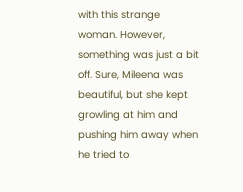with this strange woman. However, something was just a bit off. Sure, Mileena was beautiful, but she kept growling at him and pushing him away when he tried to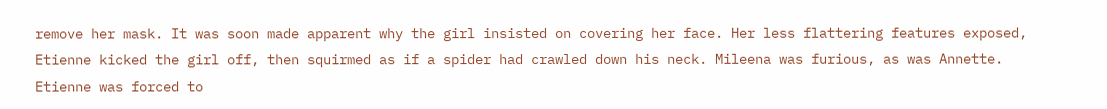remove her mask. It was soon made apparent why the girl insisted on covering her face. Her less flattering features exposed, Etienne kicked the girl off, then squirmed as if a spider had crawled down his neck. Mileena was furious, as was Annette. Etienne was forced to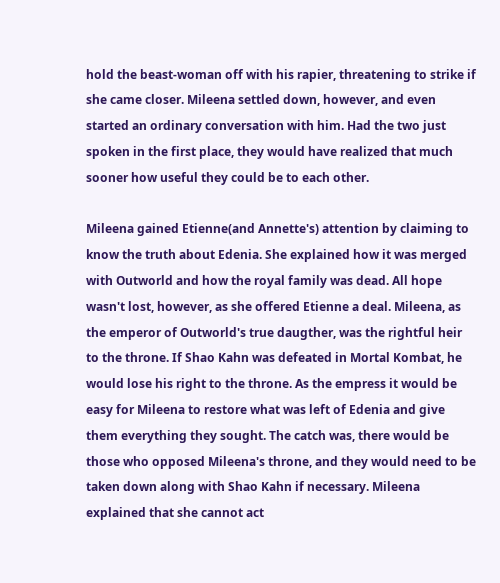hold the beast-woman off with his rapier, threatening to strike if she came closer. Mileena settled down, however, and even started an ordinary conversation with him. Had the two just spoken in the first place, they would have realized that much sooner how useful they could be to each other.

Mileena gained Etienne(and Annette's) attention by claiming to know the truth about Edenia. She explained how it was merged with Outworld and how the royal family was dead. All hope wasn't lost, however, as she offered Etienne a deal. Mileena, as the emperor of Outworld's true daugther, was the rightful heir to the throne. If Shao Kahn was defeated in Mortal Kombat, he would lose his right to the throne. As the empress it would be easy for Mileena to restore what was left of Edenia and give them everything they sought. The catch was, there would be those who opposed Mileena's throne, and they would need to be taken down along with Shao Kahn if necessary. Mileena explained that she cannot act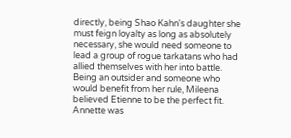directly, being Shao Kahn's daughter she must feign loyalty as long as absolutely necessary, she would need someone to lead a group of rogue tarkatans who had allied themselves with her into battle. Being an outsider and someone who would benefit from her rule, Mileena believed Etienne to be the perfect fit. Annette was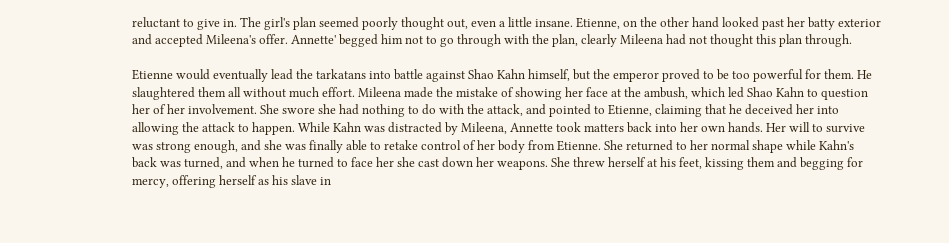reluctant to give in. The girl's plan seemed poorly thought out, even a little insane. Etienne, on the other hand looked past her batty exterior and accepted Mileena's offer. Annette' begged him not to go through with the plan, clearly Mileena had not thought this plan through.

Etienne would eventually lead the tarkatans into battle against Shao Kahn himself, but the emperor proved to be too powerful for them. He slaughtered them all without much effort. Mileena made the mistake of showing her face at the ambush, which led Shao Kahn to question her of her involvement. She swore she had nothing to do with the attack, and pointed to Etienne, claiming that he deceived her into allowing the attack to happen. While Kahn was distracted by Mileena, Annette took matters back into her own hands. Her will to survive was strong enough, and she was finally able to retake control of her body from Etienne. She returned to her normal shape while Kahn's back was turned, and when he turned to face her she cast down her weapons. She threw herself at his feet, kissing them and begging for mercy, offering herself as his slave in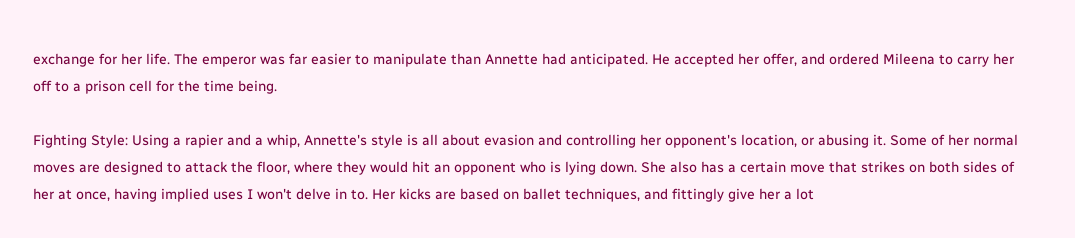exchange for her life. The emperor was far easier to manipulate than Annette had anticipated. He accepted her offer, and ordered Mileena to carry her off to a prison cell for the time being.

Fighting Style: Using a rapier and a whip, Annette's style is all about evasion and controlling her opponent's location, or abusing it. Some of her normal moves are designed to attack the floor, where they would hit an opponent who is lying down. She also has a certain move that strikes on both sides of her at once, having implied uses I won't delve in to. Her kicks are based on ballet techniques, and fittingly give her a lot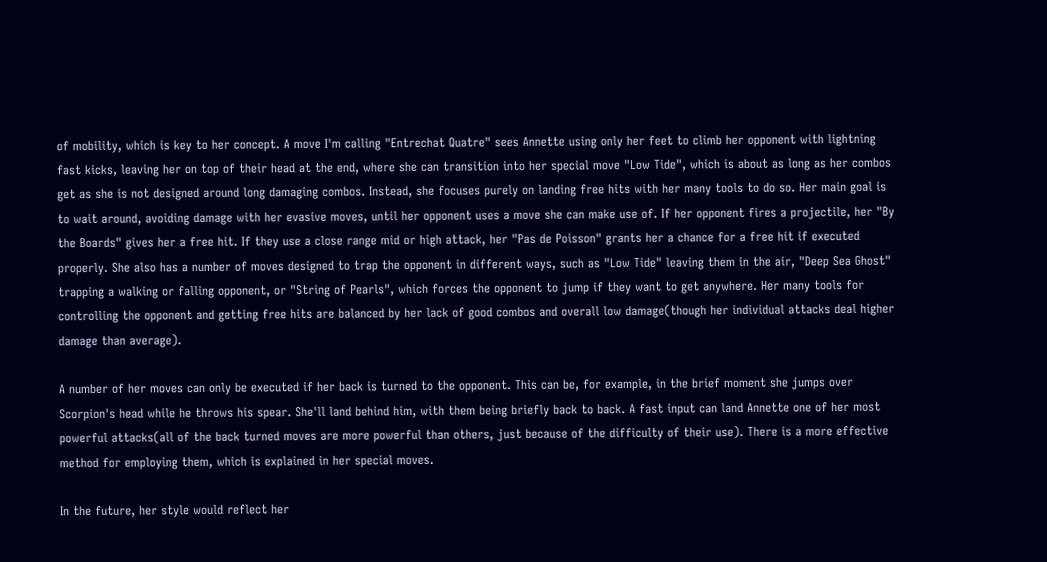of mobility, which is key to her concept. A move I'm calling "Entrechat Quatre" sees Annette using only her feet to climb her opponent with lightning fast kicks, leaving her on top of their head at the end, where she can transition into her special move "Low Tide", which is about as long as her combos get as she is not designed around long damaging combos. Instead, she focuses purely on landing free hits with her many tools to do so. Her main goal is to wait around, avoiding damage with her evasive moves, until her opponent uses a move she can make use of. If her opponent fires a projectile, her "By the Boards" gives her a free hit. If they use a close range mid or high attack, her "Pas de Poisson" grants her a chance for a free hit if executed properly. She also has a number of moves designed to trap the opponent in different ways, such as "Low Tide" leaving them in the air, "Deep Sea Ghost" trapping a walking or falling opponent, or "String of Pearls", which forces the opponent to jump if they want to get anywhere. Her many tools for controlling the opponent and getting free hits are balanced by her lack of good combos and overall low damage(though her individual attacks deal higher damage than average).

A number of her moves can only be executed if her back is turned to the opponent. This can be, for example, in the brief moment she jumps over Scorpion's head while he throws his spear. She'll land behind him, with them being briefly back to back. A fast input can land Annette one of her most powerful attacks(all of the back turned moves are more powerful than others, just because of the difficulty of their use). There is a more effective method for employing them, which is explained in her special moves.

In the future, her style would reflect her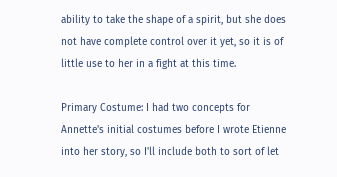ability to take the shape of a spirit, but she does not have complete control over it yet, so it is of little use to her in a fight at this time.

Primary Costume: I had two concepts for Annette's initial costumes before I wrote Etienne into her story, so I'll include both to sort of let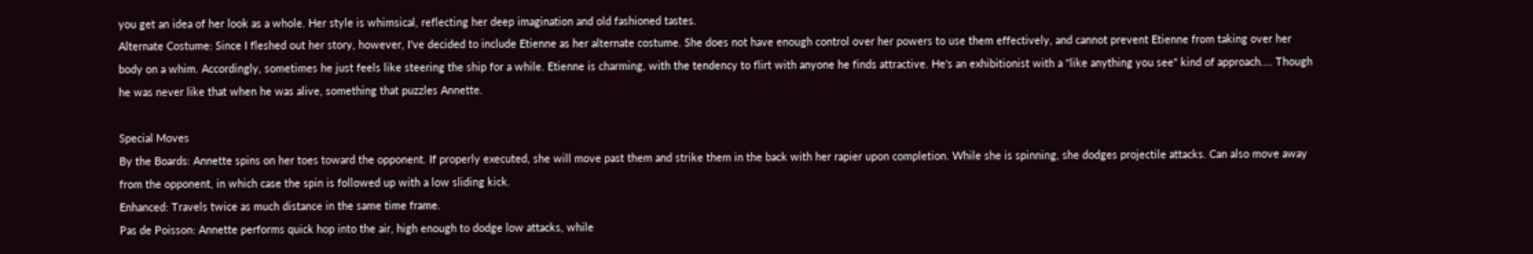you get an idea of her look as a whole. Her style is whimsical, reflecting her deep imagination and old fashioned tastes.
Alternate Costume: Since I fleshed out her story, however, I've decided to include Etienne as her alternate costume. She does not have enough control over her powers to use them effectively, and cannot prevent Etienne from taking over her body on a whim. Accordingly, sometimes he just feels like steering the ship for a while. Etienne is charming, with the tendency to flirt with anyone he finds attractive. He's an exhibitionist with a "like anything you see" kind of approach.... Though he was never like that when he was alive, something that puzzles Annette.

Special Moves
By the Boards: Annette spins on her toes toward the opponent. If properly executed, she will move past them and strike them in the back with her rapier upon completion. While she is spinning, she dodges projectile attacks. Can also move away from the opponent, in which case the spin is followed up with a low sliding kick.
Enhanced: Travels twice as much distance in the same time frame.
Pas de Poisson: Annette performs quick hop into the air, high enough to dodge low attacks, while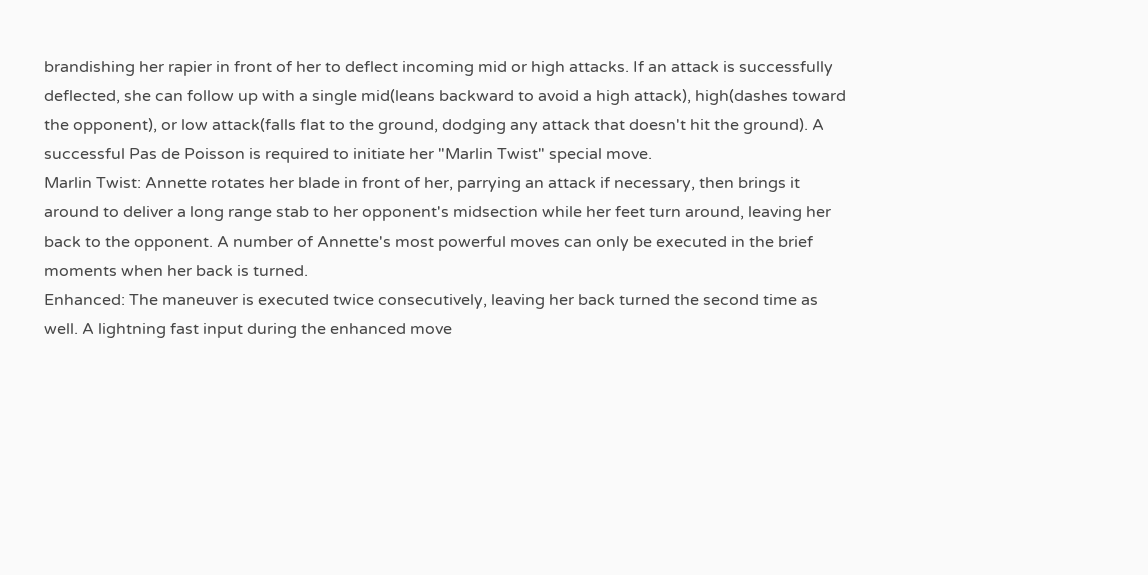brandishing her rapier in front of her to deflect incoming mid or high attacks. If an attack is successfully deflected, she can follow up with a single mid(leans backward to avoid a high attack), high(dashes toward the opponent), or low attack(falls flat to the ground, dodging any attack that doesn't hit the ground). A successful Pas de Poisson is required to initiate her "Marlin Twist" special move.
Marlin Twist: Annette rotates her blade in front of her, parrying an attack if necessary, then brings it around to deliver a long range stab to her opponent's midsection while her feet turn around, leaving her back to the opponent. A number of Annette's most powerful moves can only be executed in the brief moments when her back is turned.
Enhanced: The maneuver is executed twice consecutively, leaving her back turned the second time as well. A lightning fast input during the enhanced move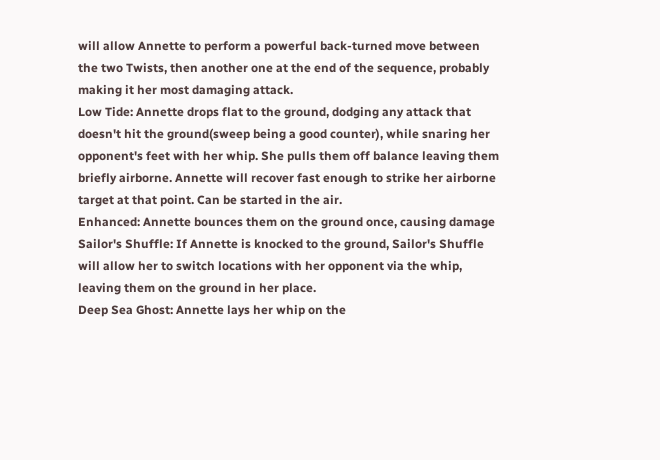will allow Annette to perform a powerful back-turned move between the two Twists, then another one at the end of the sequence, probably making it her most damaging attack.
Low Tide: Annette drops flat to the ground, dodging any attack that doesn't hit the ground(sweep being a good counter), while snaring her opponent's feet with her whip. She pulls them off balance leaving them briefly airborne. Annette will recover fast enough to strike her airborne target at that point. Can be started in the air.
Enhanced: Annette bounces them on the ground once, causing damage
Sailor's Shuffle: If Annette is knocked to the ground, Sailor's Shuffle will allow her to switch locations with her opponent via the whip, leaving them on the ground in her place.
Deep Sea Ghost: Annette lays her whip on the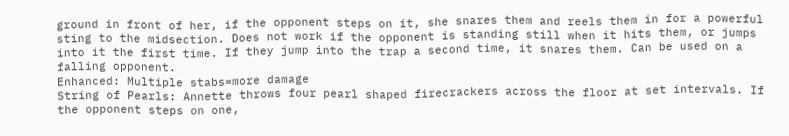ground in front of her, if the opponent steps on it, she snares them and reels them in for a powerful sting to the midsection. Does not work if the opponent is standing still when it hits them, or jumps into it the first time. If they jump into the trap a second time, it snares them. Can be used on a falling opponent.
Enhanced: Multiple stabs=more damage
String of Pearls: Annette throws four pearl shaped firecrackers across the floor at set intervals. If the opponent steps on one,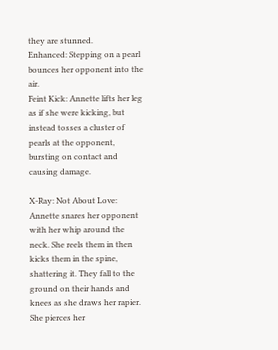they are stunned.
Enhanced: Stepping on a pearl bounces her opponent into the air.
Feint Kick: Annette lifts her leg as if she were kicking, but instead tosses a cluster of pearls at the opponent, bursting on contact and causing damage.

X-Ray: Not About Love: Annette snares her opponent with her whip around the neck. She reels them in then kicks them in the spine, shattering it. They fall to the ground on their hands and knees as she draws her rapier. She pierces her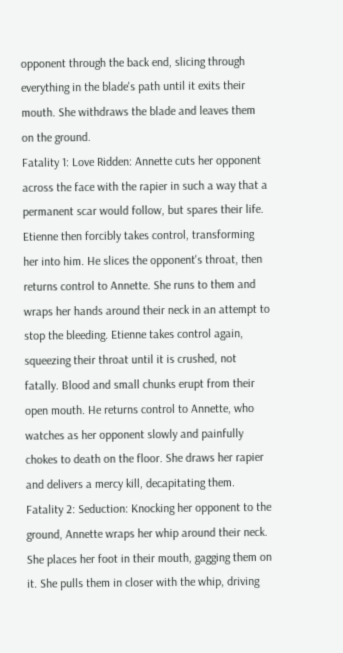opponent through the back end, slicing through everything in the blade's path until it exits their mouth. She withdraws the blade and leaves them on the ground.
Fatality 1: Love Ridden: Annette cuts her opponent across the face with the rapier in such a way that a permanent scar would follow, but spares their life. Etienne then forcibly takes control, transforming her into him. He slices the opponent's throat, then returns control to Annette. She runs to them and wraps her hands around their neck in an attempt to stop the bleeding. Etienne takes control again, squeezing their throat until it is crushed, not fatally. Blood and small chunks erupt from their open mouth. He returns control to Annette, who watches as her opponent slowly and painfully chokes to death on the floor. She draws her rapier and delivers a mercy kill, decapitating them.
Fatality 2: Seduction: Knocking her opponent to the ground, Annette wraps her whip around their neck. She places her foot in their mouth, gagging them on it. She pulls them in closer with the whip, driving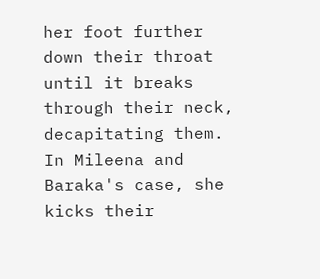her foot further down their throat until it breaks through their neck, decapitating them. In Mileena and Baraka's case, she kicks their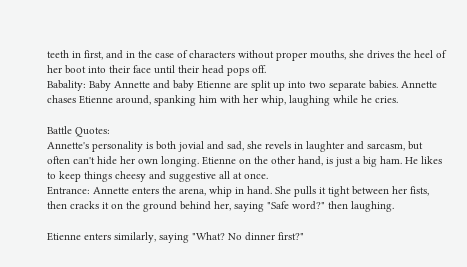teeth in first, and in the case of characters without proper mouths, she drives the heel of her boot into their face until their head pops off.
Babality: Baby Annette and baby Etienne are split up into two separate babies. Annette chases Etienne around, spanking him with her whip, laughing while he cries.

Battle Quotes:
Annette's personality is both jovial and sad, she revels in laughter and sarcasm, but often can't hide her own longing. Etienne on the other hand, is just a big ham. He likes to keep things cheesy and suggestive all at once.
Entrance: Annette enters the arena, whip in hand. She pulls it tight between her fists, then cracks it on the ground behind her, saying "Safe word?" then laughing.

Etienne enters similarly, saying "What? No dinner first?"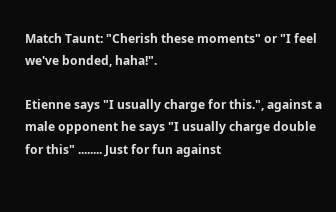Match Taunt: "Cherish these moments" or "I feel we've bonded, haha!".

Etienne says "I usually charge for this.", against a male opponent he says "I usually charge double for this" ........ Just for fun against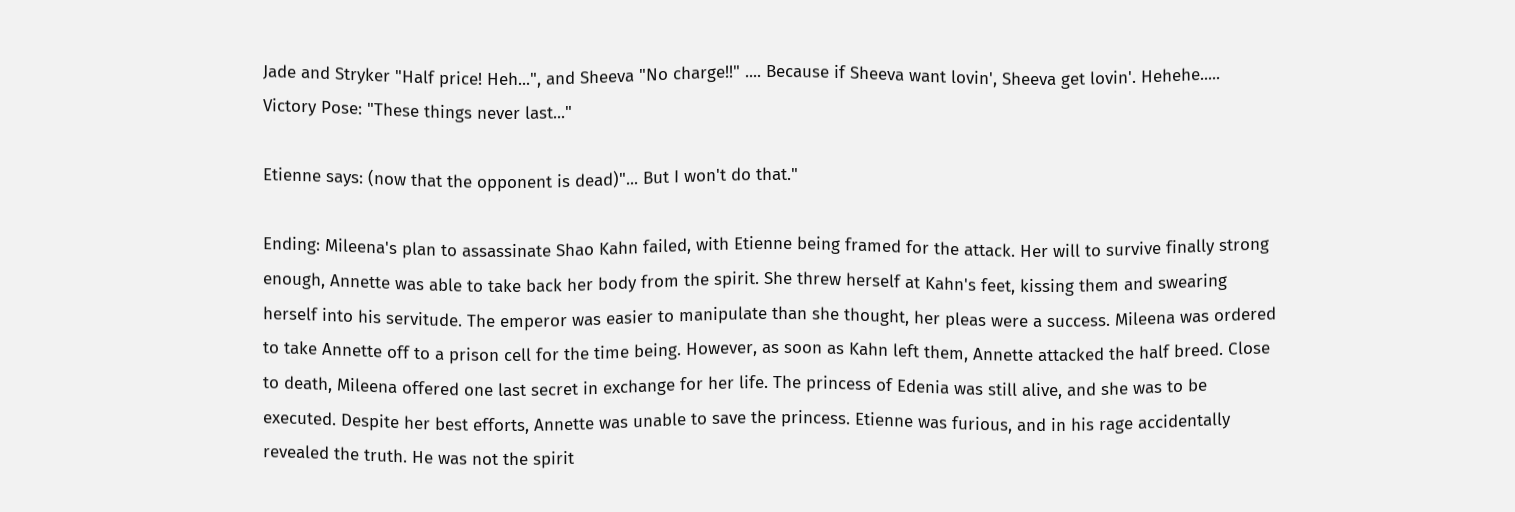Jade and Stryker "Half price! Heh...", and Sheeva "No charge!!" .... Because if Sheeva want lovin', Sheeva get lovin'. Hehehe.....
Victory Pose: "These things never last..."

Etienne says: (now that the opponent is dead)"... But I won't do that."

Ending: Mileena's plan to assassinate Shao Kahn failed, with Etienne being framed for the attack. Her will to survive finally strong enough, Annette was able to take back her body from the spirit. She threw herself at Kahn's feet, kissing them and swearing herself into his servitude. The emperor was easier to manipulate than she thought, her pleas were a success. Mileena was ordered to take Annette off to a prison cell for the time being. However, as soon as Kahn left them, Annette attacked the half breed. Close to death, Mileena offered one last secret in exchange for her life. The princess of Edenia was still alive, and she was to be executed. Despite her best efforts, Annette was unable to save the princess. Etienne was furious, and in his rage accidentally revealed the truth. He was not the spirit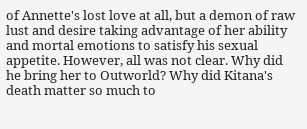of Annette's lost love at all, but a demon of raw lust and desire taking advantage of her ability and mortal emotions to satisfy his sexual appetite. However, all was not clear. Why did he bring her to Outworld? Why did Kitana's death matter so much to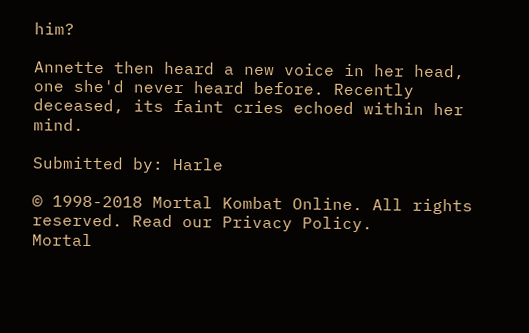him?

Annette then heard a new voice in her head, one she'd never heard before. Recently deceased, its faint cries echoed within her mind.

Submitted by: Harle

© 1998-2018 Mortal Kombat Online. All rights reserved. Read our Privacy Policy.
Mortal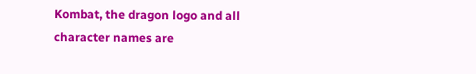Kombat, the dragon logo and all character names are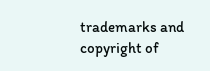trademarks and copyright of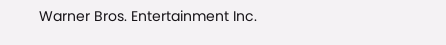Warner Bros. Entertainment Inc.